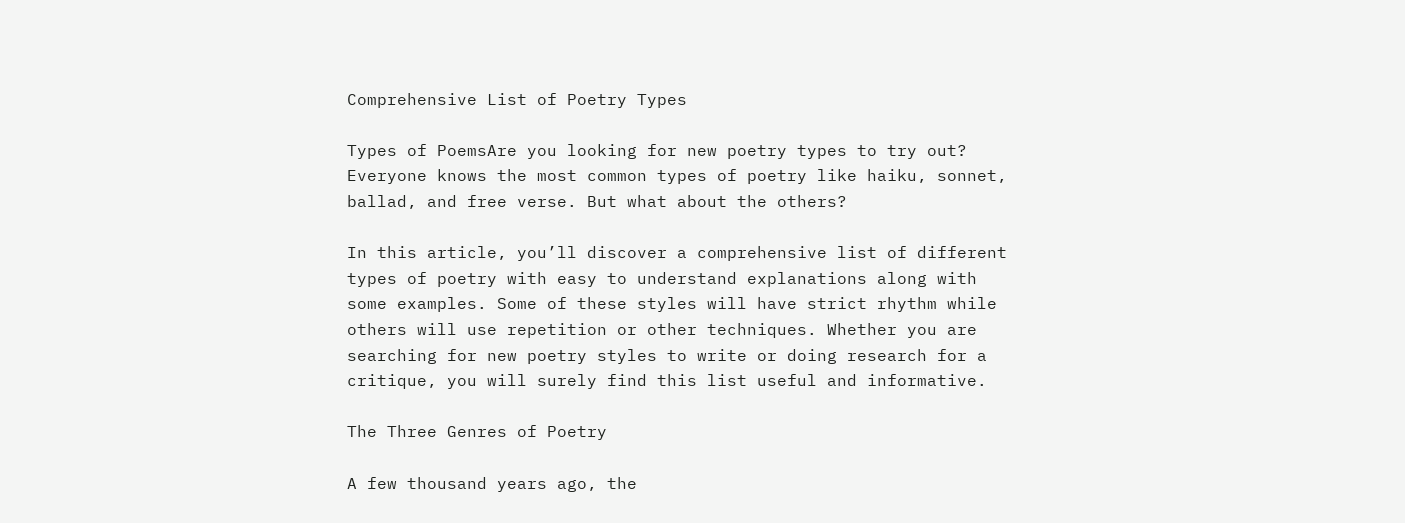Comprehensive List of Poetry Types

Types of PoemsAre you looking for new poetry types to try out? Everyone knows the most common types of poetry like haiku, sonnet, ballad, and free verse. But what about the others?

In this article, you’ll discover a comprehensive list of different types of poetry with easy to understand explanations along with some examples. Some of these styles will have strict rhythm while others will use repetition or other techniques. Whether you are searching for new poetry styles to write or doing research for a critique, you will surely find this list useful and informative.

The Three Genres of Poetry

A few thousand years ago, the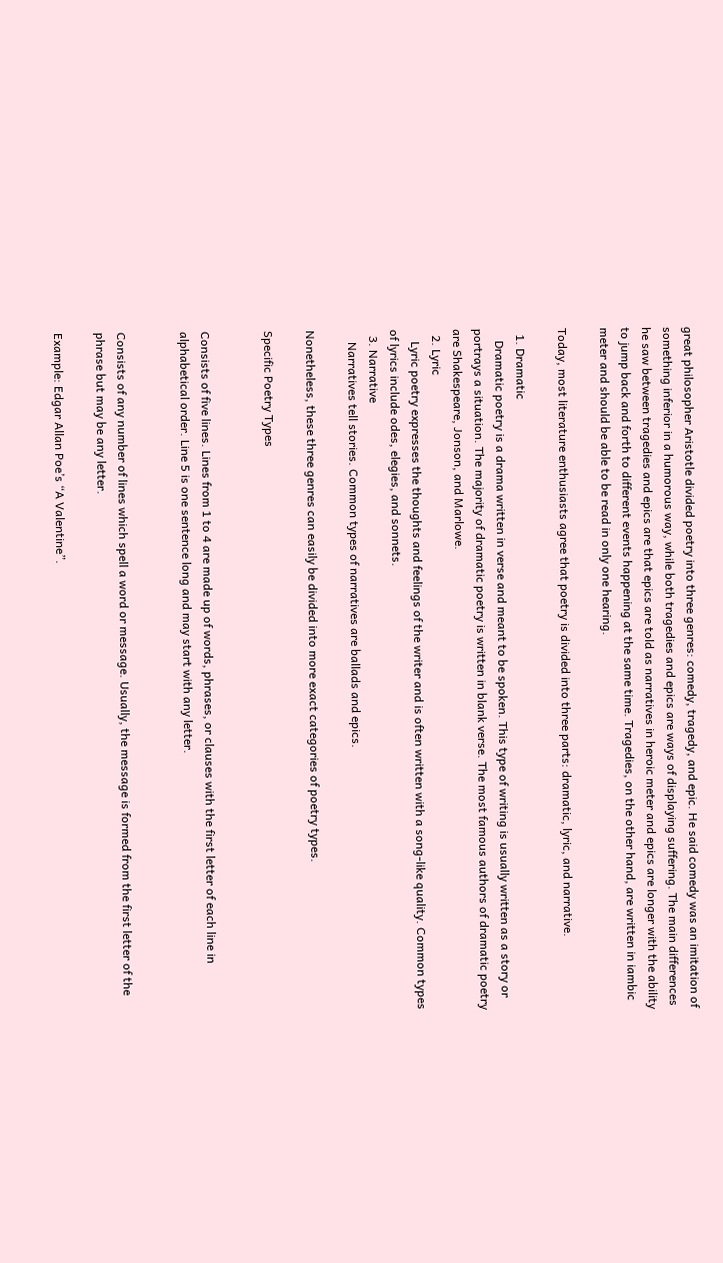great philosopher Aristotle divided poetry into three genres: comedy, tragedy, and epic. He said comedy was an imitation of something inferior in a humorous way, while both tragedies and epics are ways of displaying suffering. The main differences he saw between tragedies and epics are that epics are told as narratives in heroic meter and epics are longer with the ability to jump back and forth to different events happening at the same time. Tragedies, on the other hand, are written in iambic meter and should be able to be read in only one hearing.

Today, most literature enthusiasts agree that poetry is divided into three parts: dramatic, lyric, and narrative.

  1. Dramatic
    Dramatic poetry is a drama written in verse and meant to be spoken. This type of writing is usually written as a story or portrays a situation. The majority of dramatic poetry is written in blank verse. The most famous authors of dramatic poetry are Shakespeare, Jonson, and Marlowe.
  2. Lyric
    Lyric poetry expresses the thoughts and feelings of the writer and is often written with a song-like quality. Common types of lyrics include odes, elegies, and sonnets.
  3. Narrative
    Narratives tell stories. Common types of narratives are ballads and epics.

Nonetheless, these three genres can easily be divided into more exact categories of poetry types.

Specific Poetry Types


Consists of five lines. Lines from 1 to 4 are made up of words, phrases, or clauses with the first letter of each line in alphabetical order. Line 5 is one sentence long and may start with any letter.


Consists of any number of lines which spell a word or message. Usually, the message is formed from the first letter of the phrase but may be any letter.

Example: Edgar Allan Poe’s “A Valentine”.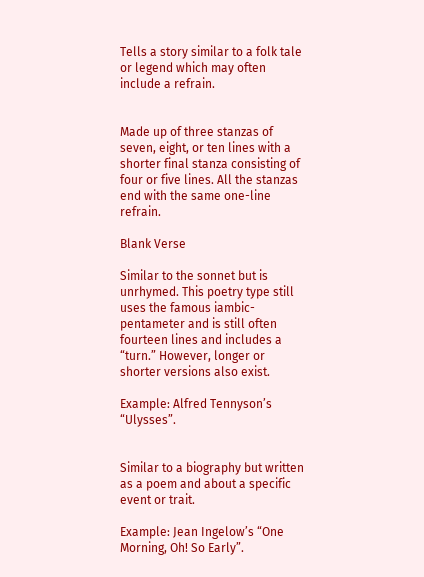Tells a story similar to a folk tale or legend which may often include a refrain.


Made up of three stanzas of seven, eight, or ten lines with a shorter final stanza consisting of four or five lines. All the stanzas end with the same one-line refrain.

Blank Verse

Similar to the sonnet but is unrhymed. This poetry type still uses the famous iambic-pentameter and is still often fourteen lines and includes a “turn.” However, longer or shorter versions also exist.

Example: Alfred Tennyson’s “Ulysses”.


Similar to a biography but written as a poem and about a specific event or trait.

Example: Jean Ingelow’s “One Morning, Oh! So Early”.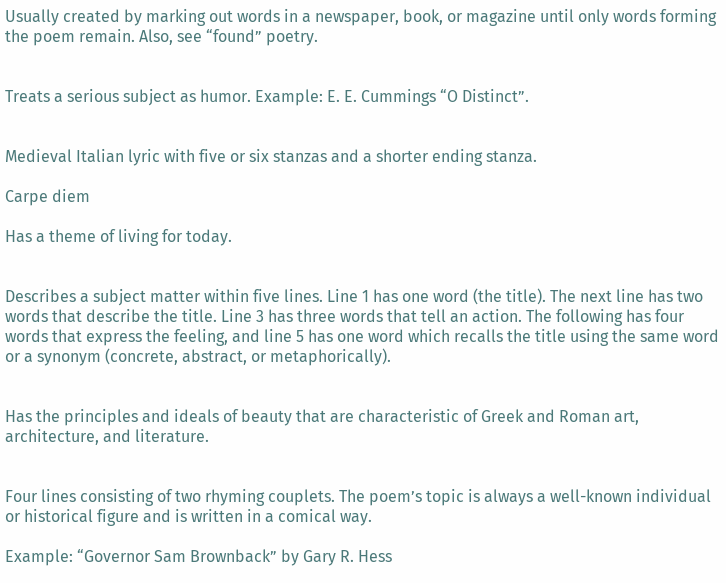Usually created by marking out words in a newspaper, book, or magazine until only words forming the poem remain. Also, see “found” poetry.


Treats a serious subject as humor. Example: E. E. Cummings “O Distinct”.


Medieval Italian lyric with five or six stanzas and a shorter ending stanza.

Carpe diem

Has a theme of living for today.


Describes a subject matter within five lines. Line 1 has one word (the title). The next line has two words that describe the title. Line 3 has three words that tell an action. The following has four words that express the feeling, and line 5 has one word which recalls the title using the same word or a synonym (concrete, abstract, or metaphorically).


Has the principles and ideals of beauty that are characteristic of Greek and Roman art, architecture, and literature.


Four lines consisting of two rhyming couplets. The poem’s topic is always a well-known individual or historical figure and is written in a comical way.

Example: “Governor Sam Brownback” by Gary R. Hess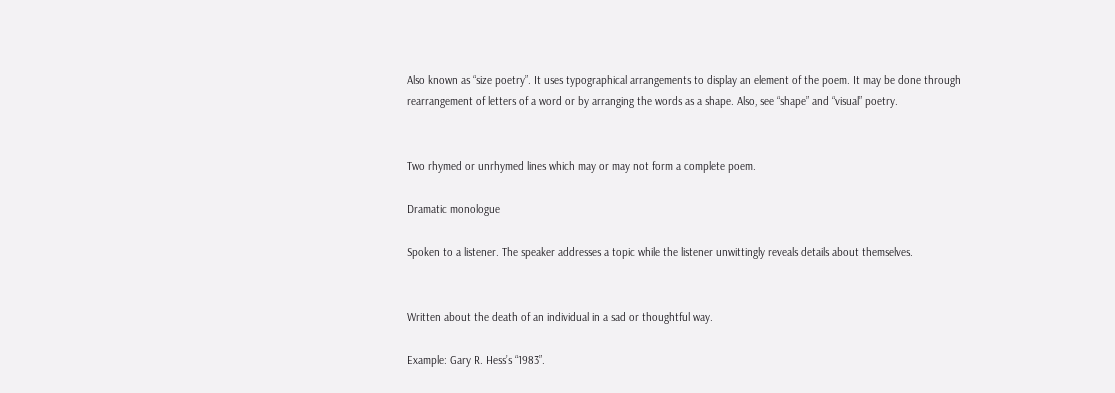Also known as “size poetry”. It uses typographical arrangements to display an element of the poem. It may be done through rearrangement of letters of a word or by arranging the words as a shape. Also, see “shape” and “visual” poetry.


Two rhymed or unrhymed lines which may or may not form a complete poem.

Dramatic monologue

Spoken to a listener. The speaker addresses a topic while the listener unwittingly reveals details about themselves.


Written about the death of an individual in a sad or thoughtful way.

Example: Gary R. Hess’s “1983”.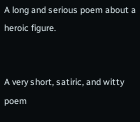A long and serious poem about a heroic figure.


A very short, satiric, and witty poem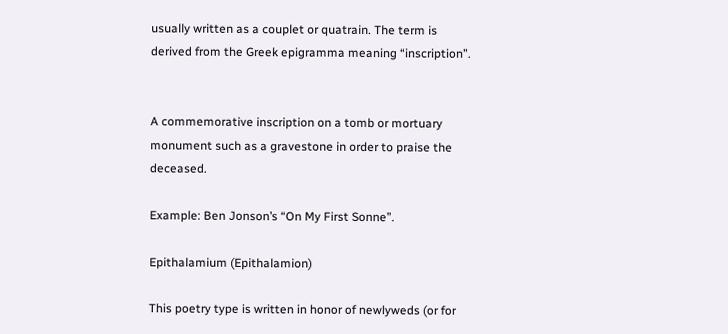usually written as a couplet or quatrain. The term is derived from the Greek epigramma meaning “inscription”.


A commemorative inscription on a tomb or mortuary monument such as a gravestone in order to praise the deceased.

Example: Ben Jonson’s “On My First Sonne”.

Epithalamium (Epithalamion)

This poetry type is written in honor of newlyweds (or for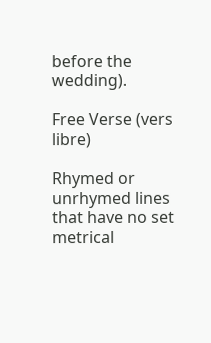before the wedding).

Free Verse (vers libre)

Rhymed or unrhymed lines that have no set metrical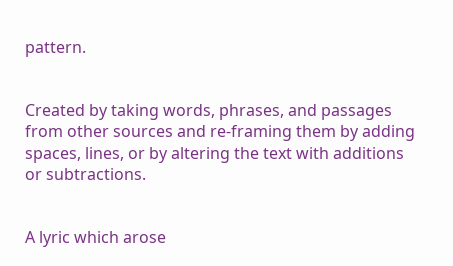pattern.


Created by taking words, phrases, and passages from other sources and re-framing them by adding spaces, lines, or by altering the text with additions or subtractions.


A lyric which arose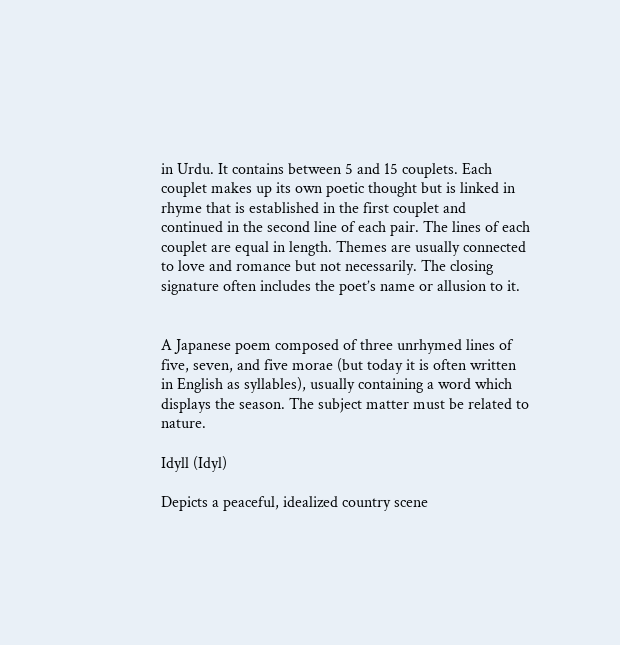in Urdu. It contains between 5 and 15 couplets. Each couplet makes up its own poetic thought but is linked in rhyme that is established in the first couplet and continued in the second line of each pair. The lines of each couplet are equal in length. Themes are usually connected to love and romance but not necessarily. The closing signature often includes the poet’s name or allusion to it.


A Japanese poem composed of three unrhymed lines of five, seven, and five morae (but today it is often written in English as syllables), usually containing a word which displays the season. The subject matter must be related to nature.

Idyll (Idyl)

Depicts a peaceful, idealized country scene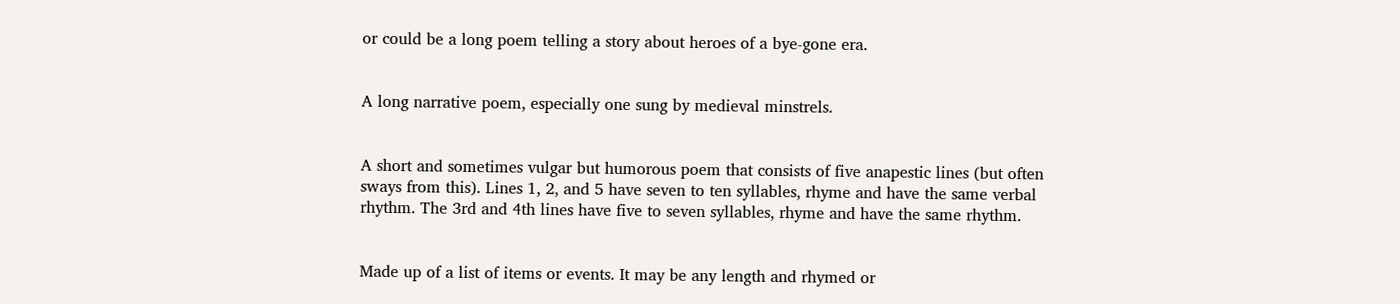or could be a long poem telling a story about heroes of a bye-gone era.


A long narrative poem, especially one sung by medieval minstrels.


A short and sometimes vulgar but humorous poem that consists of five anapestic lines (but often sways from this). Lines 1, 2, and 5 have seven to ten syllables, rhyme and have the same verbal rhythm. The 3rd and 4th lines have five to seven syllables, rhyme and have the same rhythm.


Made up of a list of items or events. It may be any length and rhymed or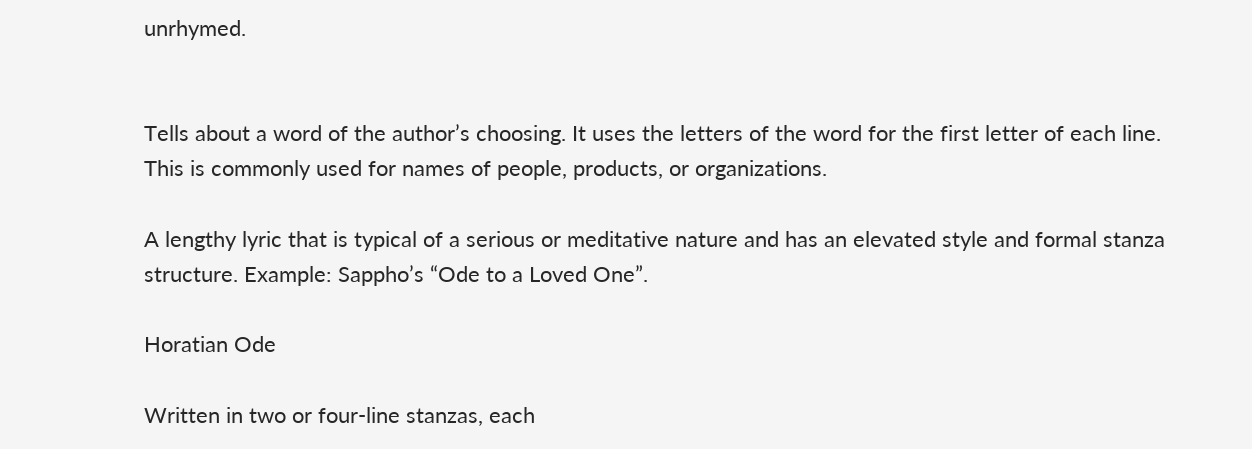unrhymed.


Tells about a word of the author’s choosing. It uses the letters of the word for the first letter of each line. This is commonly used for names of people, products, or organizations.

A lengthy lyric that is typical of a serious or meditative nature and has an elevated style and formal stanza structure. Example: Sappho’s “Ode to a Loved One”.

Horatian Ode

Written in two or four-line stanzas, each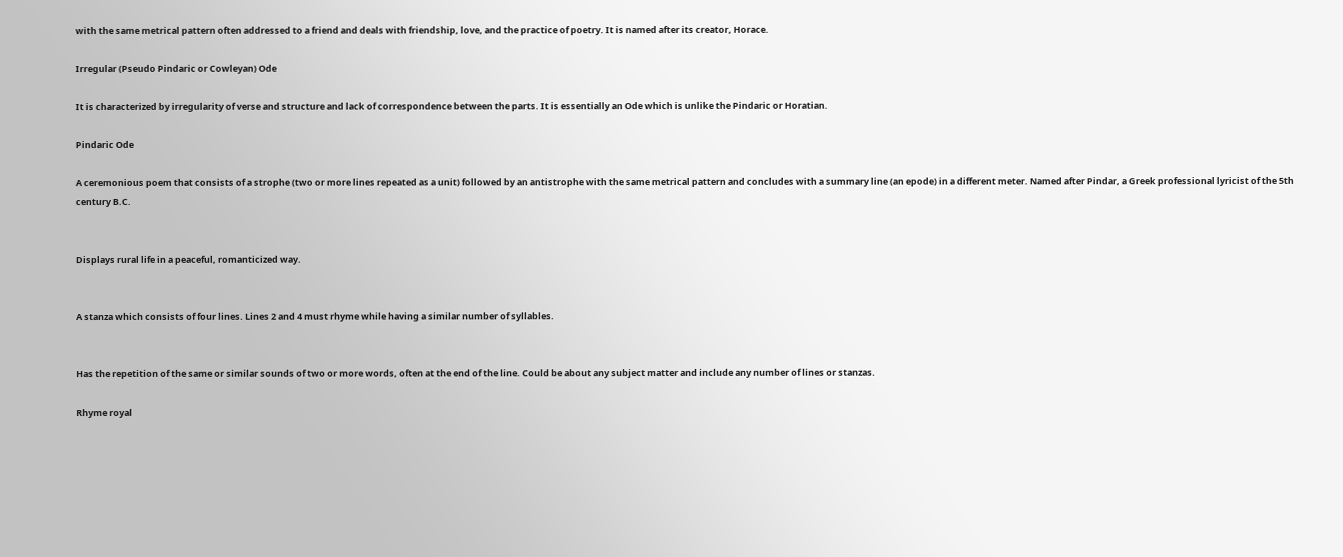with the same metrical pattern often addressed to a friend and deals with friendship, love, and the practice of poetry. It is named after its creator, Horace.

Irregular (Pseudo Pindaric or Cowleyan) Ode

It is characterized by irregularity of verse and structure and lack of correspondence between the parts. It is essentially an Ode which is unlike the Pindaric or Horatian.

Pindaric Ode

A ceremonious poem that consists of a strophe (two or more lines repeated as a unit) followed by an antistrophe with the same metrical pattern and concludes with a summary line (an epode) in a different meter. Named after Pindar, a Greek professional lyricist of the 5th century B.C.


Displays rural life in a peaceful, romanticized way.


A stanza which consists of four lines. Lines 2 and 4 must rhyme while having a similar number of syllables.


Has the repetition of the same or similar sounds of two or more words, often at the end of the line. Could be about any subject matter and include any number of lines or stanzas.

Rhyme royal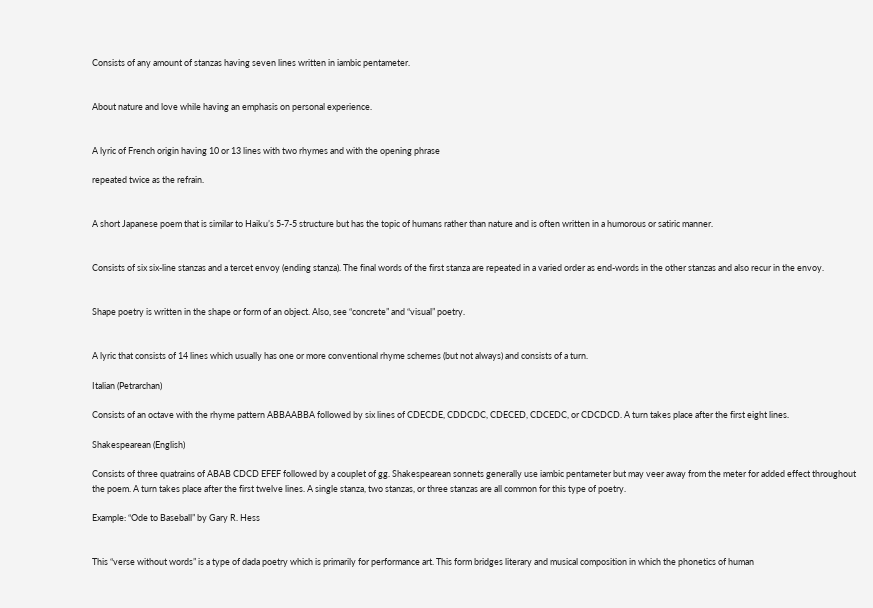Consists of any amount of stanzas having seven lines written in iambic pentameter.


About nature and love while having an emphasis on personal experience.


A lyric of French origin having 10 or 13 lines with two rhymes and with the opening phrase

repeated twice as the refrain.


A short Japanese poem that is similar to Haiku’s 5-7-5 structure but has the topic of humans rather than nature and is often written in a humorous or satiric manner.


Consists of six six-line stanzas and a tercet envoy (ending stanza). The final words of the first stanza are repeated in a varied order as end-words in the other stanzas and also recur in the envoy.


Shape poetry is written in the shape or form of an object. Also, see “concrete” and “visual” poetry.


A lyric that consists of 14 lines which usually has one or more conventional rhyme schemes (but not always) and consists of a turn.

Italian (Petrarchan)

Consists of an octave with the rhyme pattern ABBAABBA followed by six lines of CDECDE, CDDCDC, CDECED, CDCEDC, or CDCDCD. A turn takes place after the first eight lines.

Shakespearean (English)

Consists of three quatrains of ABAB CDCD EFEF followed by a couplet of gg. Shakespearean sonnets generally use iambic pentameter but may veer away from the meter for added effect throughout the poem. A turn takes place after the first twelve lines. A single stanza, two stanzas, or three stanzas are all common for this type of poetry.

Example: “Ode to Baseball” by Gary R. Hess


This “verse without words” is a type of dada poetry which is primarily for performance art. This form bridges literary and musical composition in which the phonetics of human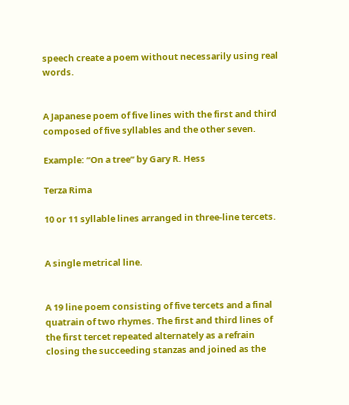speech create a poem without necessarily using real words.


A Japanese poem of five lines with the first and third composed of five syllables and the other seven.

Example: “On a tree” by Gary R. Hess

Terza Rima

10 or 11 syllable lines arranged in three-line tercets.


A single metrical line.


A 19 line poem consisting of five tercets and a final quatrain of two rhymes. The first and third lines of the first tercet repeated alternately as a refrain closing the succeeding stanzas and joined as the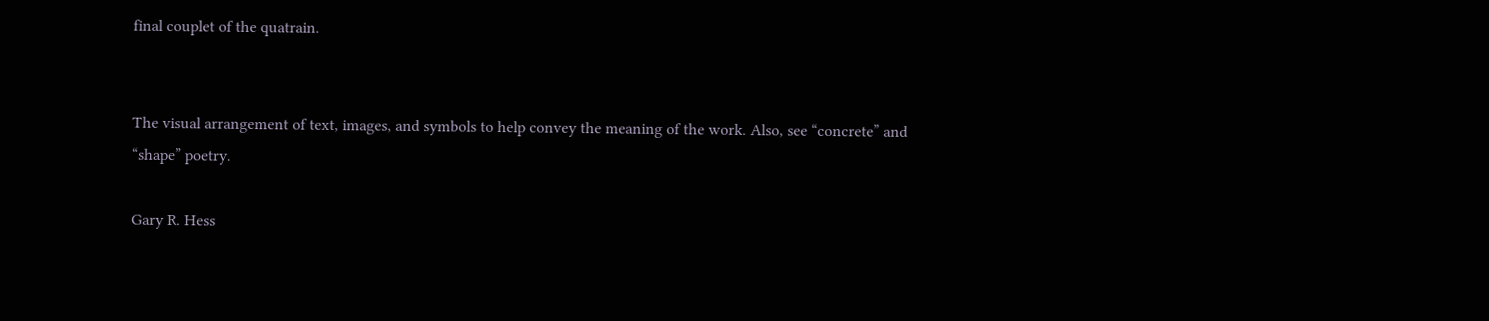final couplet of the quatrain.


The visual arrangement of text, images, and symbols to help convey the meaning of the work. Also, see “concrete” and “shape” poetry.

Gary R. Hess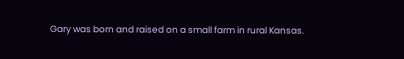Gary was born and raised on a small farm in rural Kansas.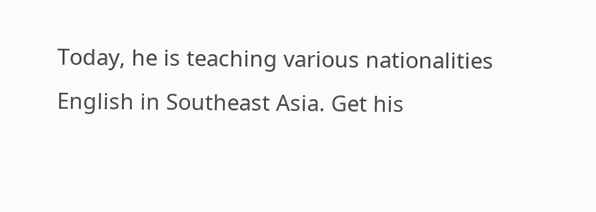Today, he is teaching various nationalities English in Southeast Asia. Get his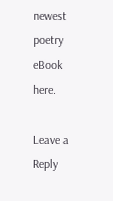newest poetry eBook here.

Leave a Reply